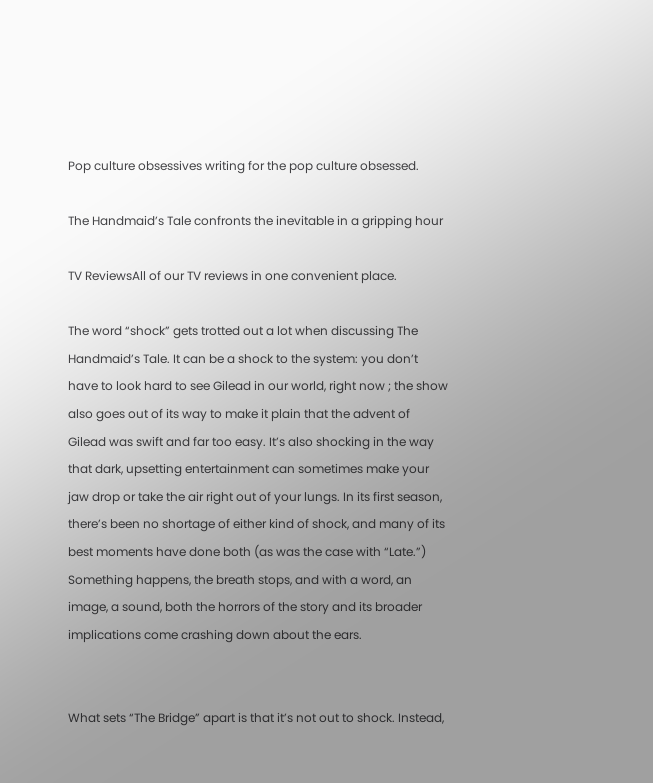Pop culture obsessives writing for the pop culture obsessed.

The Handmaid’s Tale confronts the inevitable in a gripping hour

TV ReviewsAll of our TV reviews in one convenient place.

The word “shock” gets trotted out a lot when discussing The Handmaid’s Tale. It can be a shock to the system: you don’t have to look hard to see Gilead in our world, right now ; the show also goes out of its way to make it plain that the advent of Gilead was swift and far too easy. It’s also shocking in the way that dark, upsetting entertainment can sometimes make your jaw drop or take the air right out of your lungs. In its first season, there’s been no shortage of either kind of shock, and many of its best moments have done both (as was the case with “Late.”) Something happens, the breath stops, and with a word, an image, a sound, both the horrors of the story and its broader implications come crashing down about the ears.


What sets “The Bridge” apart is that it’s not out to shock. Instead,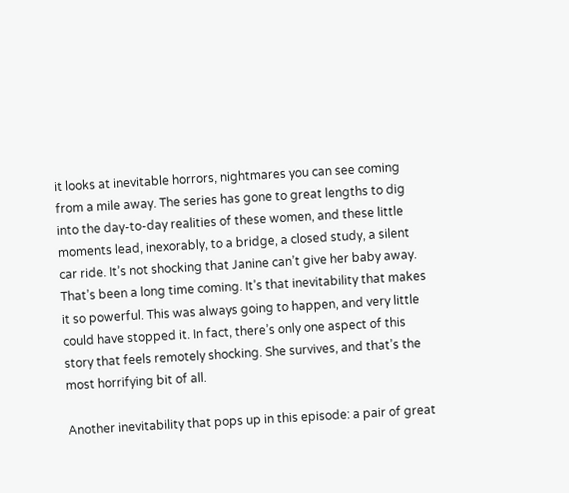it looks at inevitable horrors, nightmares you can see coming from a mile away. The series has gone to great lengths to dig into the day-to-day realities of these women, and these little moments lead, inexorably, to a bridge, a closed study, a silent car ride. It’s not shocking that Janine can’t give her baby away. That’s been a long time coming. It’s that inevitability that makes it so powerful. This was always going to happen, and very little could have stopped it. In fact, there’s only one aspect of this story that feels remotely shocking. She survives, and that’s the most horrifying bit of all.

Another inevitability that pops up in this episode: a pair of great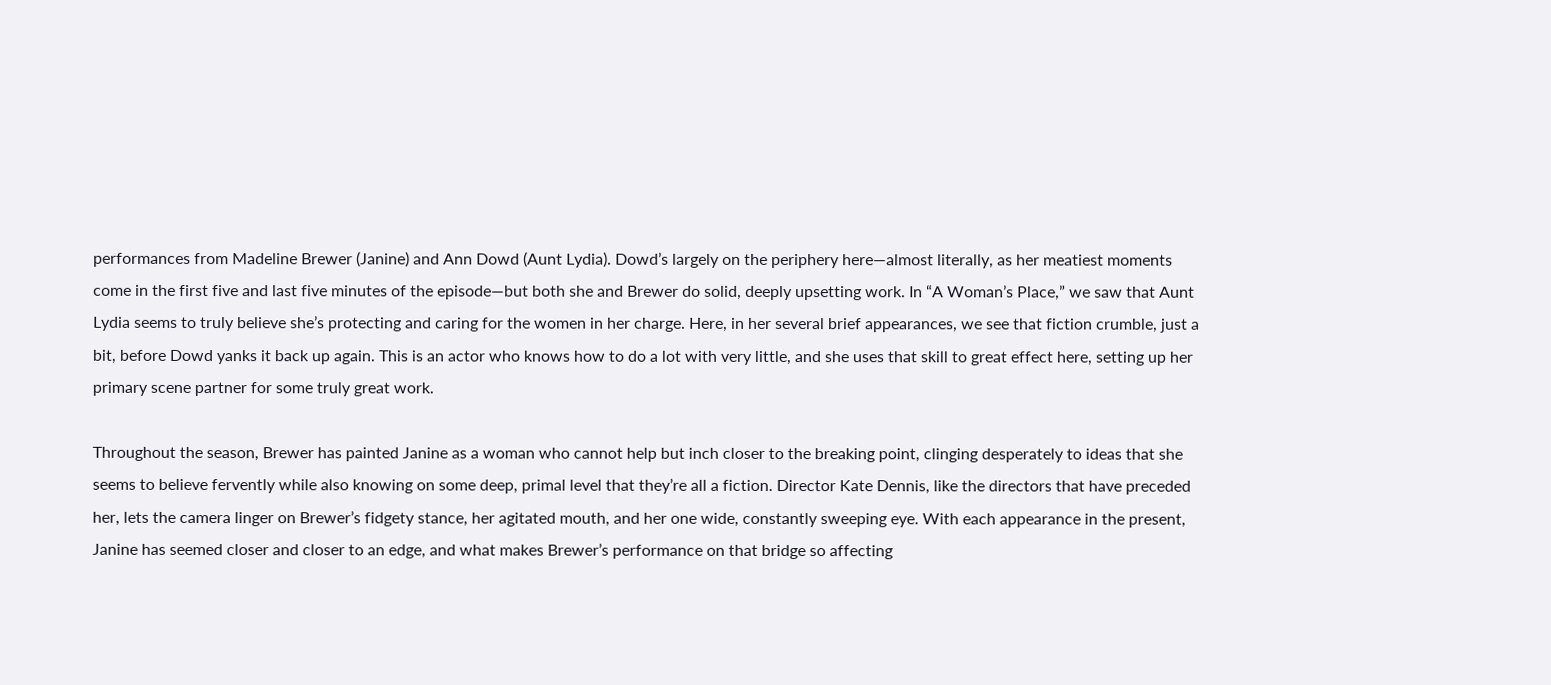performances from Madeline Brewer (Janine) and Ann Dowd (Aunt Lydia). Dowd’s largely on the periphery here—almost literally, as her meatiest moments come in the first five and last five minutes of the episode—but both she and Brewer do solid, deeply upsetting work. In “A Woman’s Place,” we saw that Aunt Lydia seems to truly believe she’s protecting and caring for the women in her charge. Here, in her several brief appearances, we see that fiction crumble, just a bit, before Dowd yanks it back up again. This is an actor who knows how to do a lot with very little, and she uses that skill to great effect here, setting up her primary scene partner for some truly great work.

Throughout the season, Brewer has painted Janine as a woman who cannot help but inch closer to the breaking point, clinging desperately to ideas that she seems to believe fervently while also knowing on some deep, primal level that they’re all a fiction. Director Kate Dennis, like the directors that have preceded her, lets the camera linger on Brewer’s fidgety stance, her agitated mouth, and her one wide, constantly sweeping eye. With each appearance in the present, Janine has seemed closer and closer to an edge, and what makes Brewer’s performance on that bridge so affecting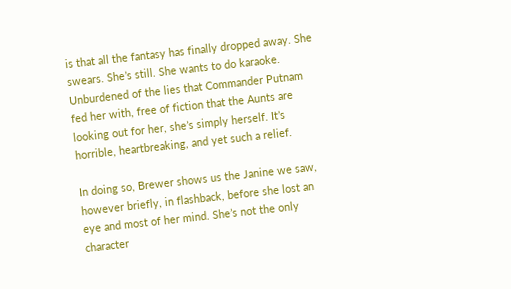is that all the fantasy has finally dropped away. She swears. She’s still. She wants to do karaoke. Unburdened of the lies that Commander Putnam fed her with, free of fiction that the Aunts are looking out for her, she’s simply herself. It’s horrible, heartbreaking, and yet such a relief.

In doing so, Brewer shows us the Janine we saw, however briefly, in flashback, before she lost an eye and most of her mind. She’s not the only character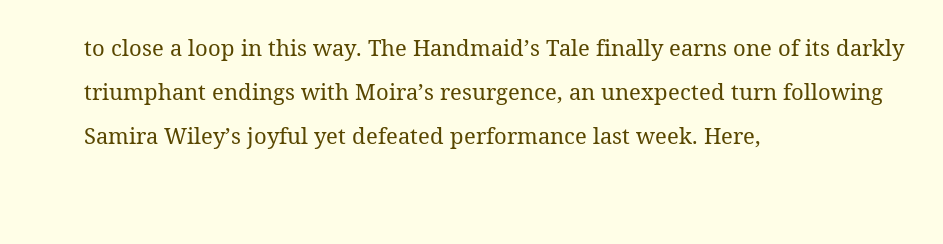to close a loop in this way. The Handmaid’s Tale finally earns one of its darkly triumphant endings with Moira’s resurgence, an unexpected turn following Samira Wiley’s joyful yet defeated performance last week. Here,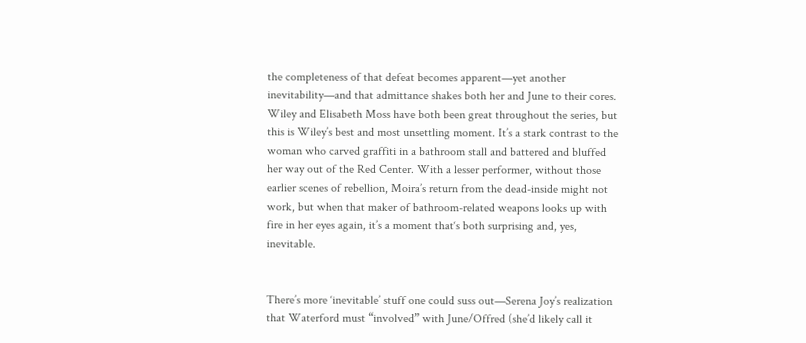the completeness of that defeat becomes apparent—yet another inevitability—and that admittance shakes both her and June to their cores. Wiley and Elisabeth Moss have both been great throughout the series, but this is Wiley’s best and most unsettling moment. It’s a stark contrast to the woman who carved graffiti in a bathroom stall and battered and bluffed her way out of the Red Center. With a lesser performer, without those earlier scenes of rebellion, Moira’s return from the dead-inside might not work, but when that maker of bathroom-related weapons looks up with fire in her eyes again, it’s a moment that‘s both surprising and, yes, inevitable.


There’s more ‘inevitable’ stuff one could suss out—Serena Joy’s realization that Waterford must “involved” with June/Offred (she’d likely call it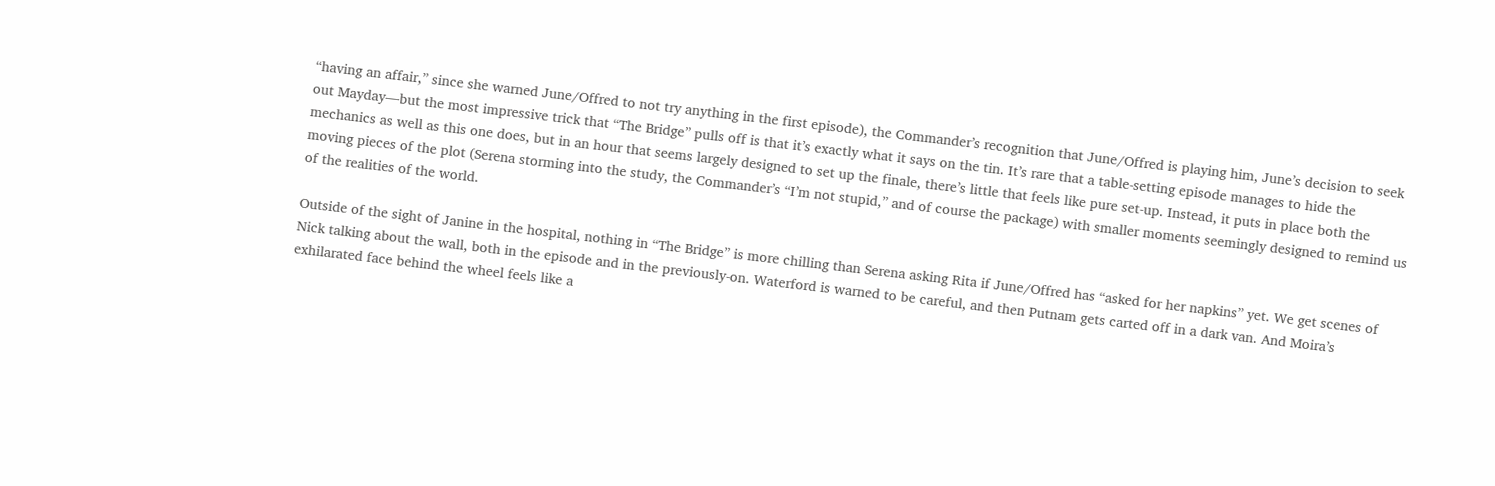“having an affair,” since she warned June/Offred to not try anything in the first episode), the Commander’s recognition that June/Offred is playing him, June’s decision to seek out Mayday—but the most impressive trick that “The Bridge” pulls off is that it’s exactly what it says on the tin. It’s rare that a table-setting episode manages to hide the mechanics as well as this one does, but in an hour that seems largely designed to set up the finale, there’s little that feels like pure set-up. Instead, it puts in place both the moving pieces of the plot (Serena storming into the study, the Commander’s “I’m not stupid,” and of course the package) with smaller moments seemingly designed to remind us of the realities of the world.

Outside of the sight of Janine in the hospital, nothing in “The Bridge” is more chilling than Serena asking Rita if June/Offred has “asked for her napkins” yet. We get scenes of Nick talking about the wall, both in the episode and in the previously-on. Waterford is warned to be careful, and then Putnam gets carted off in a dark van. And Moira’s exhilarated face behind the wheel feels like a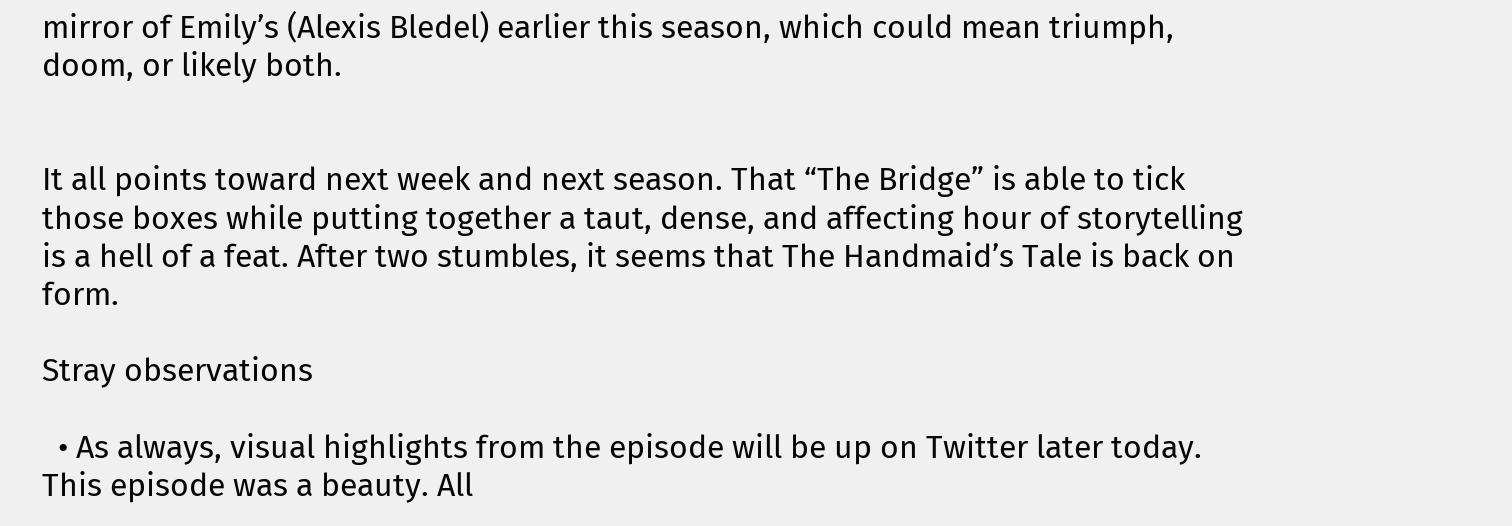mirror of Emily’s (Alexis Bledel) earlier this season, which could mean triumph, doom, or likely both.


It all points toward next week and next season. That “The Bridge” is able to tick those boxes while putting together a taut, dense, and affecting hour of storytelling is a hell of a feat. After two stumbles, it seems that The Handmaid’s Tale is back on form.

Stray observations

  • As always, visual highlights from the episode will be up on Twitter later today. This episode was a beauty. All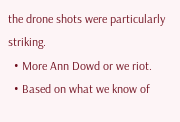the drone shots were particularly striking.
  • More Ann Dowd or we riot.
  • Based on what we know of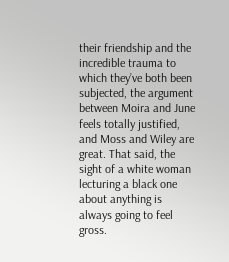their friendship and the incredible trauma to which they’ve both been subjected, the argument between Moira and June feels totally justified, and Moss and Wiley are great. That said, the sight of a white woman lecturing a black one about anything is always going to feel gross.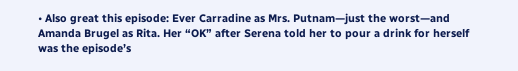• Also great this episode: Ever Carradine as Mrs. Putnam—just the worst—and Amanda Brugel as Rita. Her “OK” after Serena told her to pour a drink for herself was the episode’s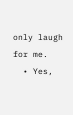only laugh for me.
  • Yes,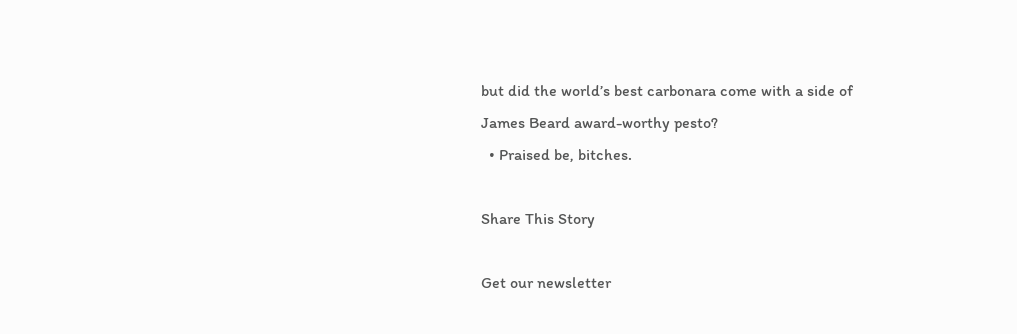but did the world’s best carbonara come with a side of James Beard award-worthy pesto?
  • Praised be, bitches.

Share This Story

Get our newsletter